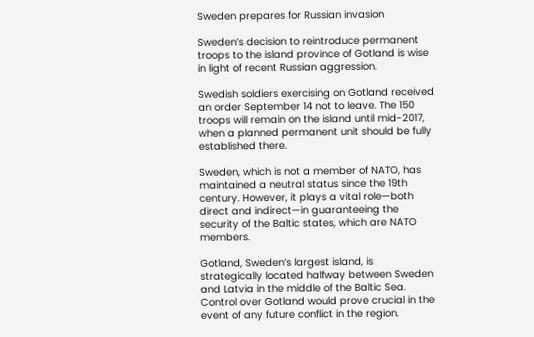Sweden prepares for Russian invasion

Sweden’s decision to reintroduce permanent troops to the island province of Gotland is wise in light of recent Russian aggression.

Swedish soldiers exercising on Gotland received an order September 14 not to leave. The 150 troops will remain on the island until mid-2017, when a planned permanent unit should be fully established there.

Sweden, which is not a member of NATO, has maintained a neutral status since the 19th century. However, it plays a vital role—both direct and indirect—in guaranteeing the security of the Baltic states, which are NATO members.

Gotland, Sweden’s largest island, is strategically located halfway between Sweden and Latvia in the middle of the Baltic Sea. Control over Gotland would prove crucial in the event of any future conflict in the region.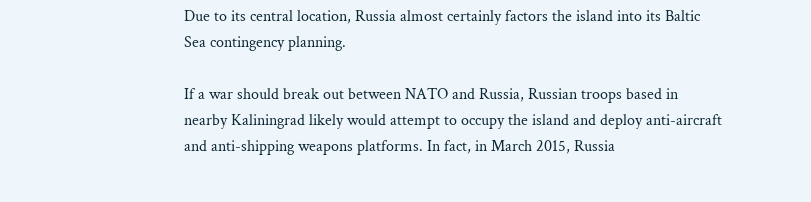Due to its central location, Russia almost certainly factors the island into its Baltic Sea contingency planning.

If a war should break out between NATO and Russia, Russian troops based in nearby Kaliningrad likely would attempt to occupy the island and deploy anti-aircraft and anti-shipping weapons platforms. In fact, in March 2015, Russia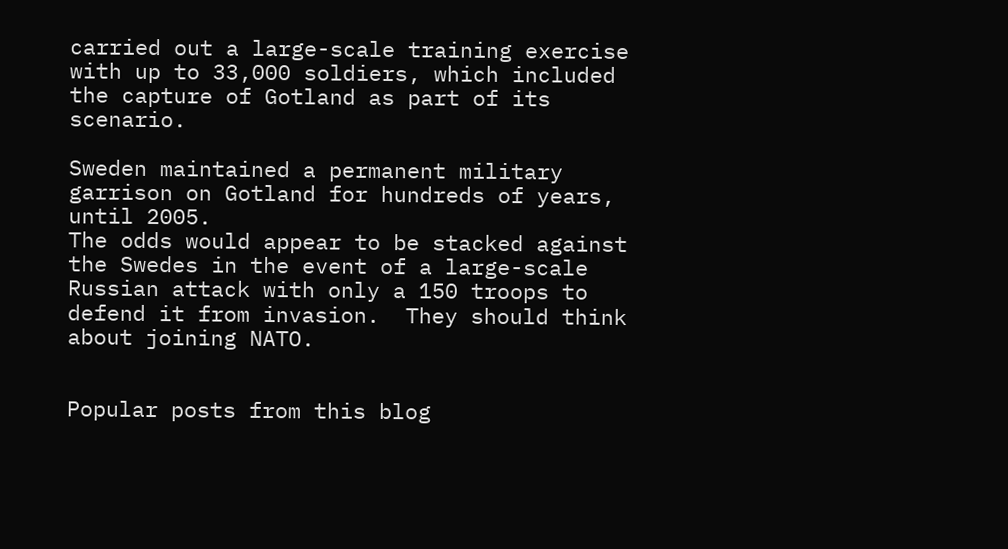carried out a large-scale training exercise with up to 33,000 soldiers, which included the capture of Gotland as part of its scenario.

Sweden maintained a permanent military garrison on Gotland for hundreds of years, until 2005.
The odds would appear to be stacked against the Swedes in the event of a large-scale Russian attack with only a 150 troops to defend it from invasion.  They should think about joining NATO.


Popular posts from this blog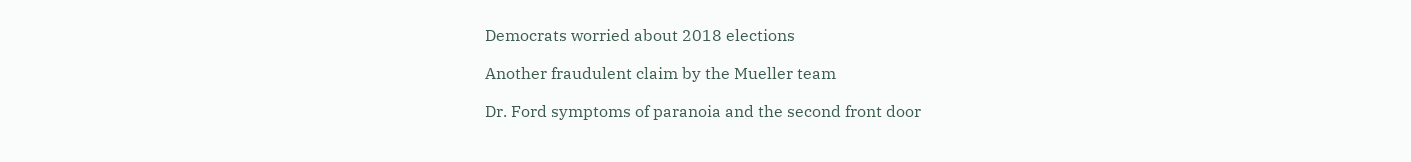Democrats worried about 2018 elections

Another fraudulent claim by the Mueller team

Dr. Ford symptoms of paranoia and the second front door